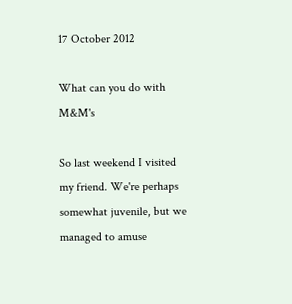17 October 2012

What can you do with M&M's

So last weekend I visited my friend. We're perhaps somewhat juvenile, but we managed to amuse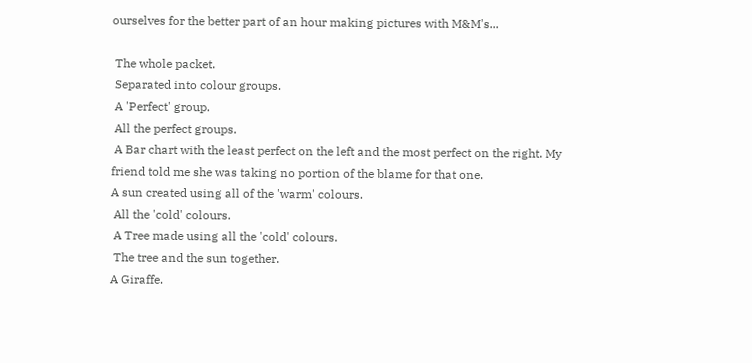ourselves for the better part of an hour making pictures with M&M's...

 The whole packet.
 Separated into colour groups.
 A 'Perfect' group.
 All the perfect groups.
 A Bar chart with the least perfect on the left and the most perfect on the right. My friend told me she was taking no portion of the blame for that one.
A sun created using all of the 'warm' colours.
 All the 'cold' colours.
 A Tree made using all the 'cold' colours.
 The tree and the sun together.
A Giraffe.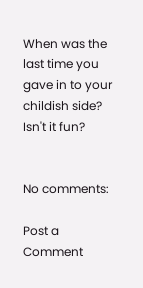When was the last time you gave in to your childish side? Isn't it fun?


No comments:

Post a Comment